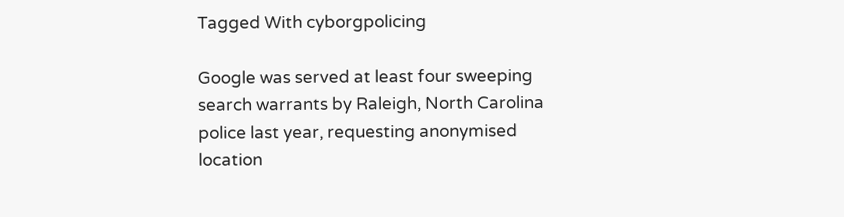Tagged With cyborgpolicing

Google was served at least four sweeping search warrants by Raleigh, North Carolina police last year, requesting anonymised location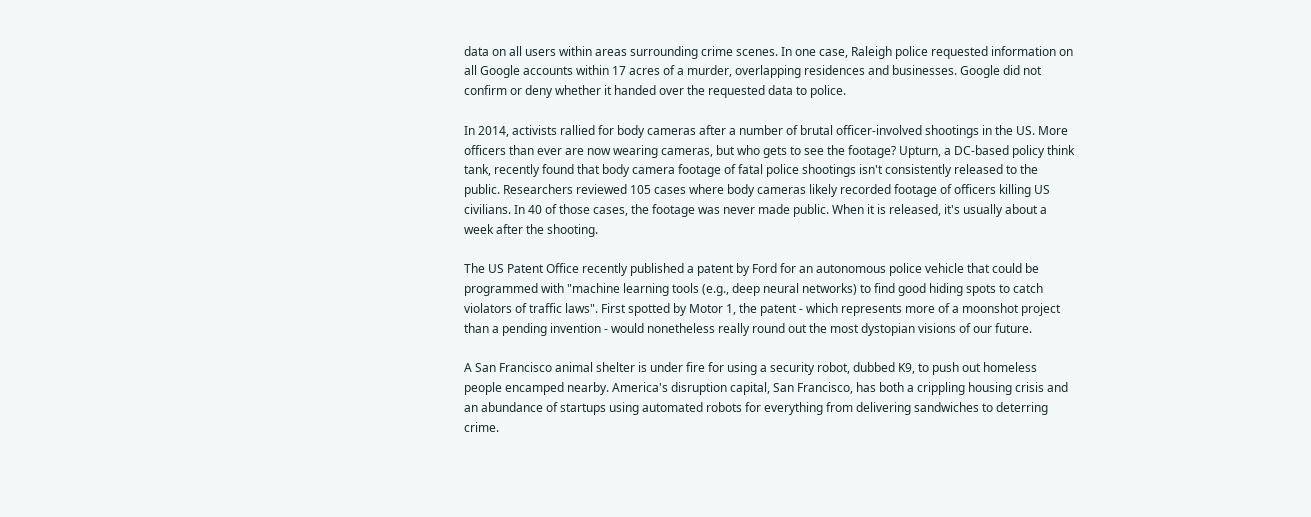data on all users within areas surrounding crime scenes. In one case, Raleigh police requested information on all Google accounts within 17 acres of a murder, overlapping residences and businesses. Google did not confirm or deny whether it handed over the requested data to police.

In 2014, activists rallied for body cameras after a number of brutal officer-involved shootings in the US. More officers than ever are now wearing cameras, but who gets to see the footage? Upturn, a DC-based policy think tank, recently found that body camera footage of fatal police shootings isn't consistently released to the public. Researchers reviewed 105 cases where body cameras likely recorded footage of officers killing US civilians. In 40 of those cases, the footage was never made public. When it is released, it's usually about a week after the shooting.

The US Patent Office recently published a patent by Ford for an autonomous police vehicle that could be programmed with "machine learning tools (e.g., deep neural networks) to find good hiding spots to catch violators of traffic laws". First spotted by Motor 1, the patent - which represents more of a moonshot project than a pending invention - would nonetheless really round out the most dystopian visions of our future.

A San Francisco animal shelter is under fire for using a security robot, dubbed K9, to push out homeless people encamped nearby. America's disruption capital, San Francisco, has both a crippling housing crisis and an abundance of startups using automated robots for everything from delivering sandwiches to deterring crime.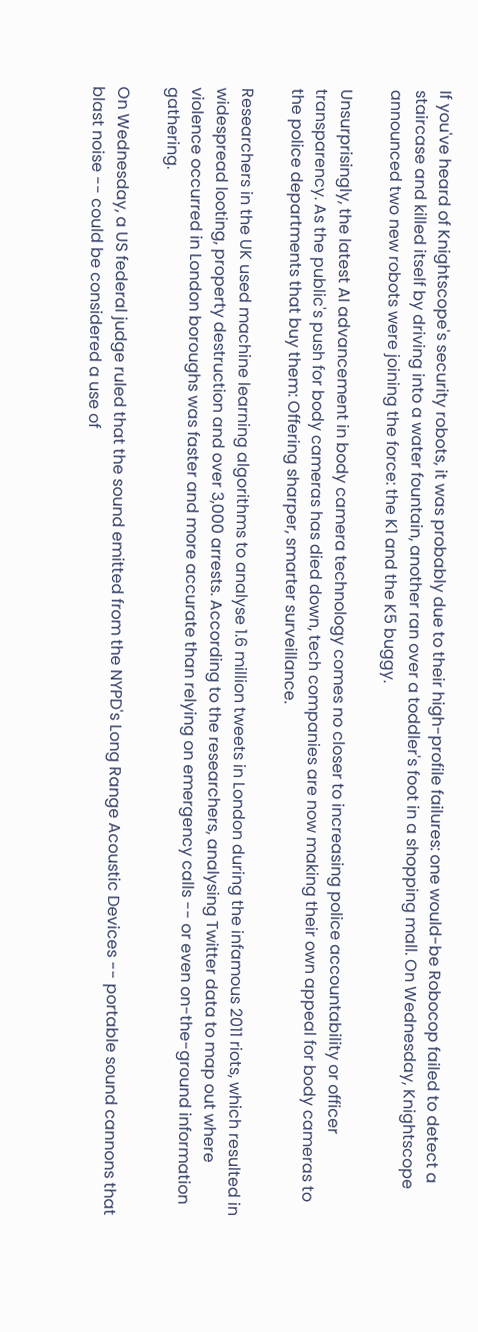If you've heard of Knightscope's security robots, it was probably due to their high-profile failures: one would-be Robocop failed to detect a staircase and killed itself by driving into a water fountain, another ran over a toddler's foot in a shopping mall. On Wednesday, Knightscope announced two new robots were joining the force: the K1 and the K5 buggy.

Unsurprisingly, the latest AI advancement in body camera technology comes no closer to increasing police accountability or officer transparency. As the public's push for body cameras has died down, tech companies are now making their own appeal for body cameras to the police departments that buy them: Offering sharper, smarter surveillance.

Researchers in the UK used machine learning algorithms to analyse 1.6 million tweets in London during the infamous 2011 riots, which resulted in widespread looting, property destruction and over 3,000 arrests. According to the researchers, analysing Twitter data to map out where violence occurred in London boroughs was faster and more accurate than relying on emergency calls -- or even on-the-ground information gathering.

On Wednesday, a US federal judge ruled that the sound emitted from the NYPD's Long Range Acoustic Devices -- portable sound cannons that blast noise -- could be considered a use of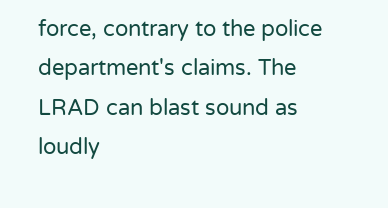force, contrary to the police department's claims. The LRAD can blast sound as loudly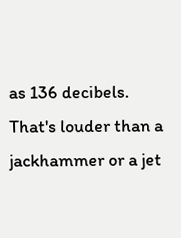as 136 decibels. That's louder than a jackhammer or a jet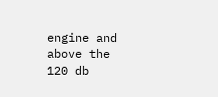engine and above the 120 db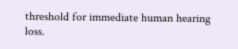threshold for immediate human hearing loss.